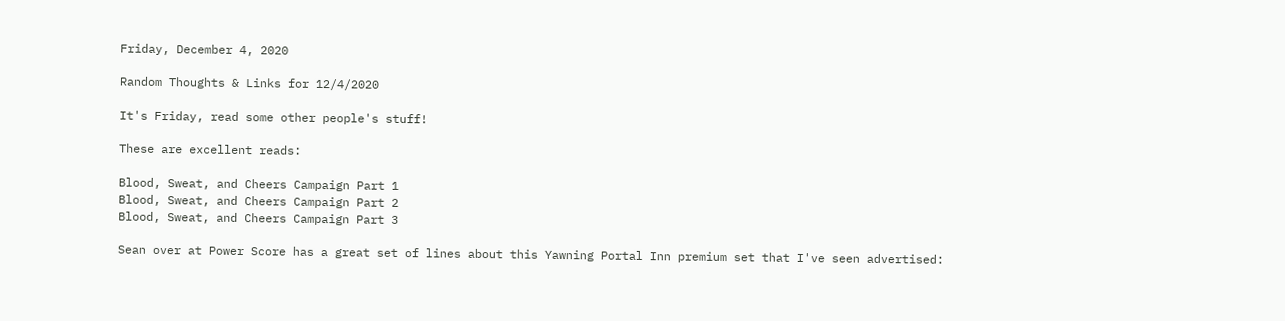Friday, December 4, 2020

Random Thoughts & Links for 12/4/2020

It's Friday, read some other people's stuff!

These are excellent reads:

Blood, Sweat, and Cheers Campaign Part 1
Blood, Sweat, and Cheers Campaign Part 2
Blood, Sweat, and Cheers Campaign Part 3

Sean over at Power Score has a great set of lines about this Yawning Portal Inn premium set that I've seen advertised: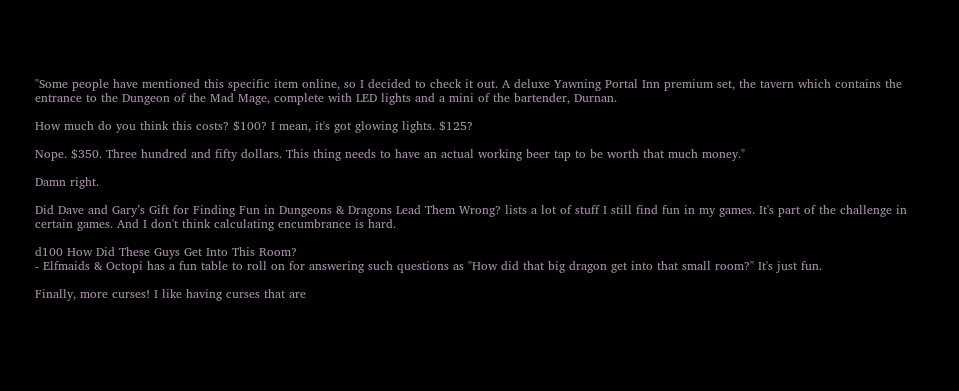"Some people have mentioned this specific item online, so I decided to check it out. A deluxe Yawning Portal Inn premium set, the tavern which contains the entrance to the Dungeon of the Mad Mage, complete with LED lights and a mini of the bartender, Durnan.

How much do you think this costs? $100? I mean, it's got glowing lights. $125?

Nope. $350. Three hundred and fifty dollars. This thing needs to have an actual working beer tap to be worth that much money."

Damn right.

Did Dave and Gary’s Gift for Finding Fun in Dungeons & Dragons Lead Them Wrong? lists a lot of stuff I still find fun in my games. It's part of the challenge in certain games. And I don't think calculating encumbrance is hard.

d100 How Did These Guys Get Into This Room?
- Elfmaids & Octopi has a fun table to roll on for answering such questions as "How did that big dragon get into that small room?" It's just fun.

Finally, more curses! I like having curses that are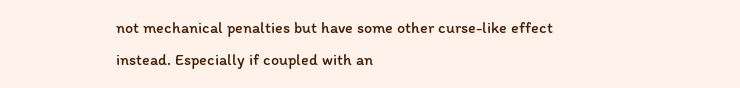not mechanical penalties but have some other curse-like effect instead. Especially if coupled with an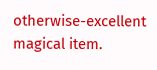otherwise-excellent magical item.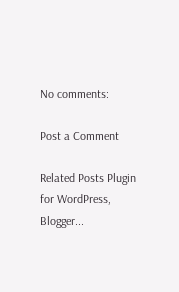No comments:

Post a Comment

Related Posts Plugin for WordPress, Blogger...